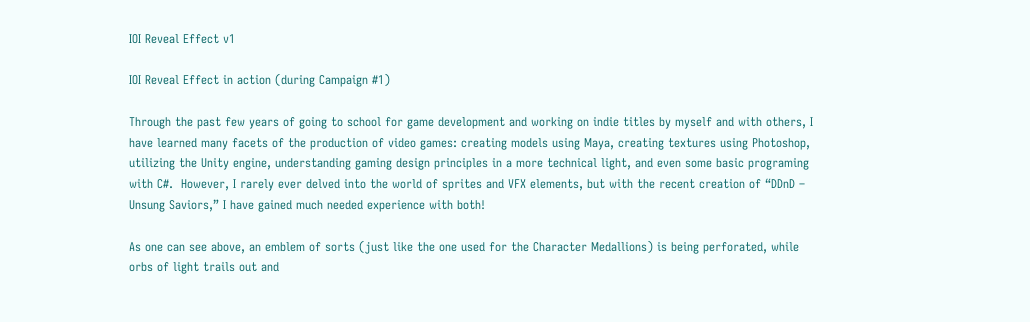IOI Reveal Effect v1

IOI Reveal Effect in action (during Campaign #1)

Through the past few years of going to school for game development and working on indie titles by myself and with others, I have learned many facets of the production of video games: creating models using Maya, creating textures using Photoshop, utilizing the Unity engine, understanding gaming design principles in a more technical light, and even some basic programing with C#.  However, I rarely ever delved into the world of sprites and VFX elements, but with the recent creation of “DDnD – Unsung Saviors,” I have gained much needed experience with both!

As one can see above, an emblem of sorts (just like the one used for the Character Medallions) is being perforated, while orbs of light trails out and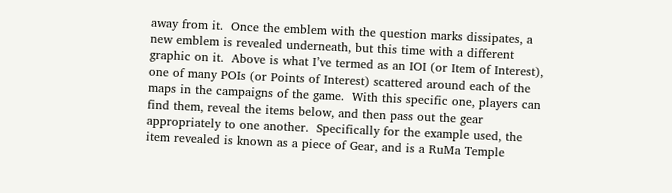away from it.  Once the emblem with the question marks dissipates, a new emblem is revealed underneath, but this time with a different graphic on it.  Above is what I’ve termed as an IOI (or Item of Interest), one of many POIs (or Points of Interest) scattered around each of the maps in the campaigns of the game.  With this specific one, players can find them, reveal the items below, and then pass out the gear appropriately to one another.  Specifically for the example used, the item revealed is known as a piece of Gear, and is a RuMa Temple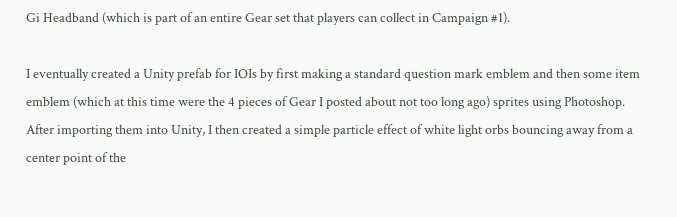Gi Headband (which is part of an entire Gear set that players can collect in Campaign #1).

I eventually created a Unity prefab for IOIs by first making a standard question mark emblem and then some item emblem (which at this time were the 4 pieces of Gear I posted about not too long ago) sprites using Photoshop.  After importing them into Unity, I then created a simple particle effect of white light orbs bouncing away from a center point of the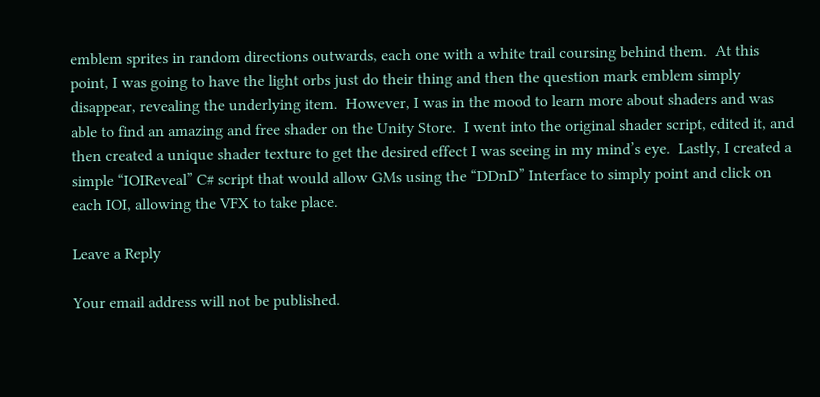emblem sprites in random directions outwards, each one with a white trail coursing behind them.  At this point, I was going to have the light orbs just do their thing and then the question mark emblem simply disappear, revealing the underlying item.  However, I was in the mood to learn more about shaders and was able to find an amazing and free shader on the Unity Store.  I went into the original shader script, edited it, and then created a unique shader texture to get the desired effect I was seeing in my mind’s eye.  Lastly, I created a simple “IOIReveal” C# script that would allow GMs using the “DDnD” Interface to simply point and click on each IOI, allowing the VFX to take place.

Leave a Reply

Your email address will not be published.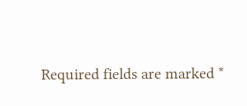Required fields are marked *